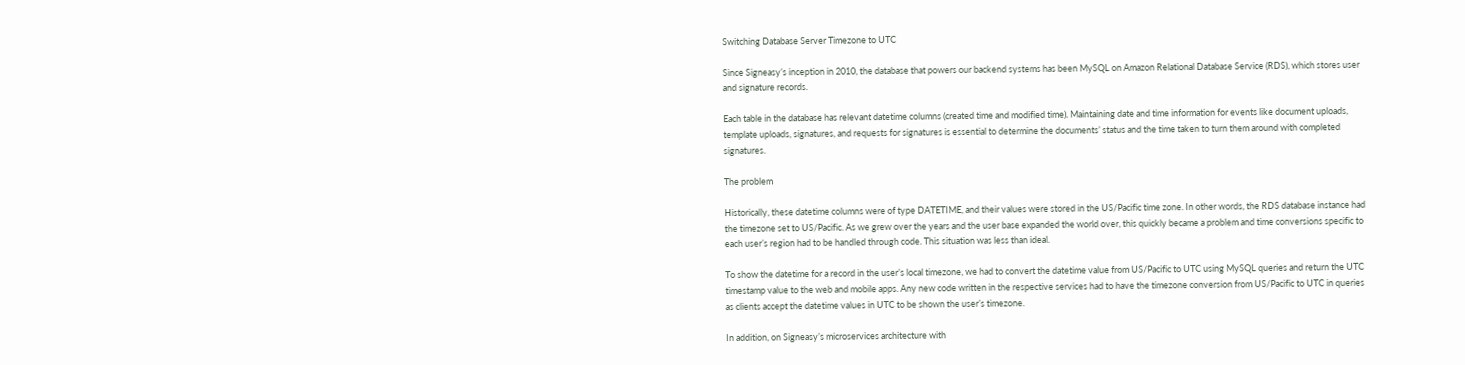Switching Database Server Timezone to UTC

Since Signeasy’s inception in 2010, the database that powers our backend systems has been MySQL on Amazon Relational Database Service (RDS), which stores user and signature records.

Each table in the database has relevant datetime columns (created time and modified time). Maintaining date and time information for events like document uploads, template uploads, signatures, and requests for signatures is essential to determine the documents’ status and the time taken to turn them around with completed signatures.

The problem

Historically, these datetime columns were of type DATETIME, and their values were stored in the US/Pacific time zone. In other words, the RDS database instance had the timezone set to US/Pacific. As we grew over the years and the user base expanded the world over, this quickly became a problem and time conversions specific to each user’s region had to be handled through code. This situation was less than ideal.

To show the datetime for a record in the user’s local timezone, we had to convert the datetime value from US/Pacific to UTC using MySQL queries and return the UTC timestamp value to the web and mobile apps. Any new code written in the respective services had to have the timezone conversion from US/Pacific to UTC in queries as clients accept the datetime values in UTC to be shown the user’s timezone.

In addition, on Signeasy’s microservices architecture with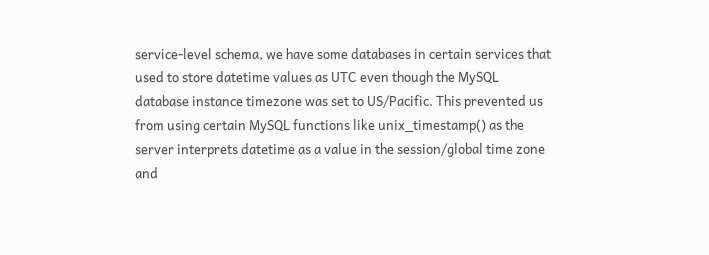service-level schema, we have some databases in certain services that used to store datetime values as UTC even though the MySQL database instance timezone was set to US/Pacific. This prevented us from using certain MySQL functions like unix_timestamp() as the server interprets datetime as a value in the session/global time zone and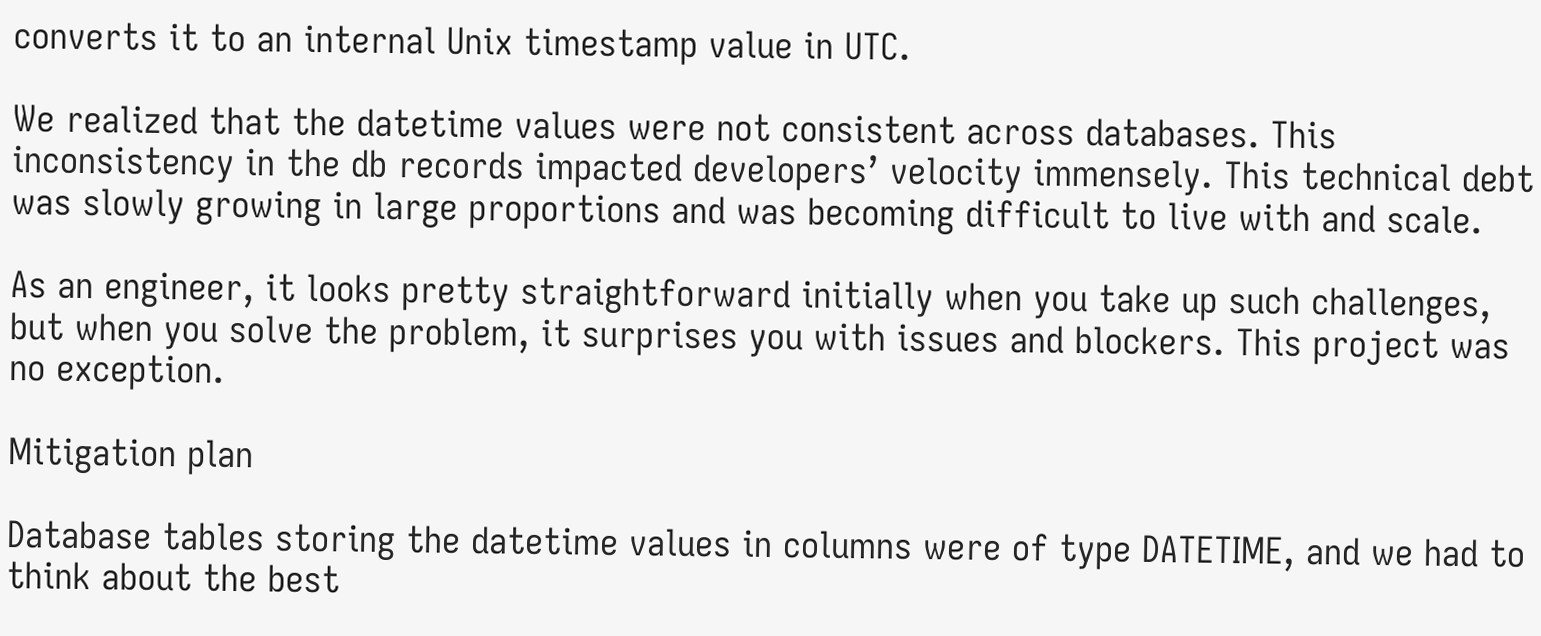converts it to an internal Unix timestamp value in UTC.

We realized that the datetime values were not consistent across databases. This inconsistency in the db records impacted developers’ velocity immensely. This technical debt was slowly growing in large proportions and was becoming difficult to live with and scale.

As an engineer, it looks pretty straightforward initially when you take up such challenges, but when you solve the problem, it surprises you with issues and blockers. This project was no exception.

Mitigation plan

Database tables storing the datetime values in columns were of type DATETIME, and we had to think about the best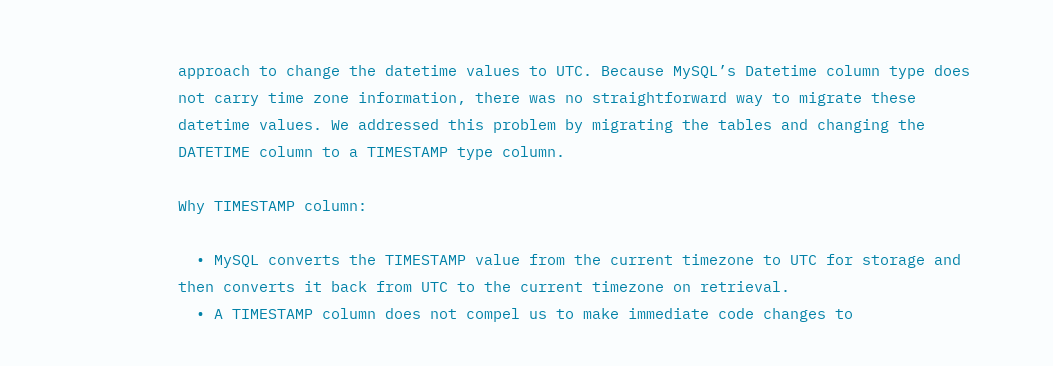approach to change the datetime values to UTC. Because MySQL’s Datetime column type does not carry time zone information, there was no straightforward way to migrate these datetime values. We addressed this problem by migrating the tables and changing the DATETIME column to a TIMESTAMP type column.

Why TIMESTAMP column:

  • MySQL converts the TIMESTAMP value from the current timezone to UTC for storage and then converts it back from UTC to the current timezone on retrieval.
  • A TIMESTAMP column does not compel us to make immediate code changes to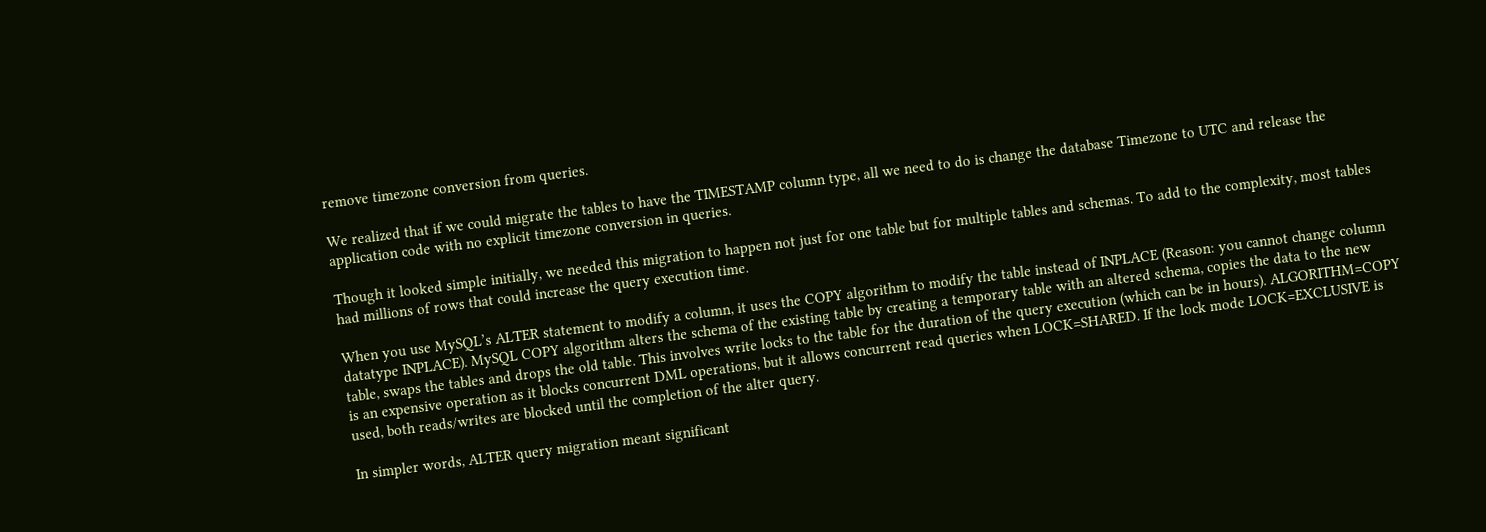remove timezone conversion from queries.

We realized that if we could migrate the tables to have the TIMESTAMP column type, all we need to do is change the database Timezone to UTC and release the application code with no explicit timezone conversion in queries.

Though it looked simple initially, we needed this migration to happen not just for one table but for multiple tables and schemas. To add to the complexity, most tables had millions of rows that could increase the query execution time.

When you use MySQL’s ALTER statement to modify a column, it uses the COPY algorithm to modify the table instead of INPLACE (Reason: you cannot change column datatype INPLACE). MySQL COPY algorithm alters the schema of the existing table by creating a temporary table with an altered schema, copies the data to the new table, swaps the tables and drops the old table. This involves write locks to the table for the duration of the query execution (which can be in hours). ALGORITHM=COPY is an expensive operation as it blocks concurrent DML operations, but it allows concurrent read queries when LOCK=SHARED. If the lock mode LOCK=EXCLUSIVE is used, both reads/writes are blocked until the completion of the alter query.

In simpler words, ALTER query migration meant significant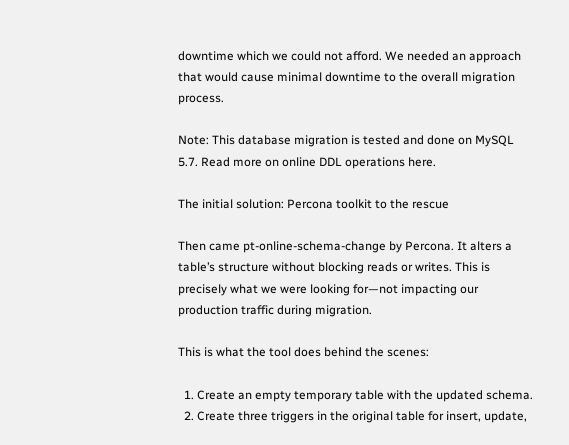downtime which we could not afford. We needed an approach that would cause minimal downtime to the overall migration process.

Note: This database migration is tested and done on MySQL 5.7. Read more on online DDL operations here.

The initial solution: Percona toolkit to the rescue

Then came pt-online-schema-change by Percona. It alters a table’s structure without blocking reads or writes. This is precisely what we were looking for—not impacting our production traffic during migration.

This is what the tool does behind the scenes:

  1. Create an empty temporary table with the updated schema.
  2. Create three triggers in the original table for insert, update,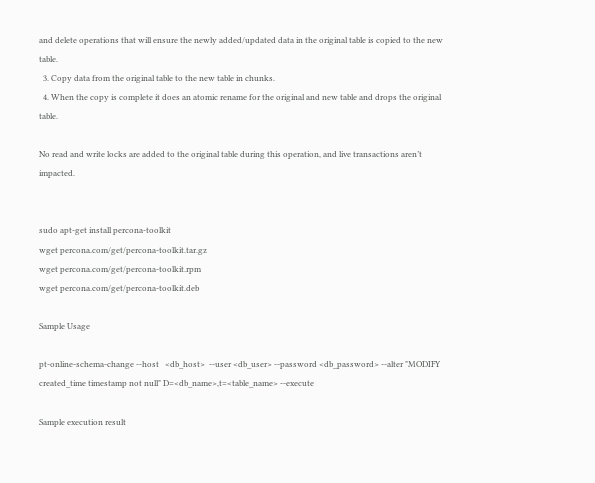and delete operations that will ensure the newly added/updated data in the original table is copied to the new table.
  3. Copy data from the original table to the new table in chunks.
  4. When the copy is complete it does an atomic rename for the original and new table and drops the original table.

No read and write locks are added to the original table during this operation, and live transactions aren’t impacted.


sudo apt-get install percona-toolkit
wget percona.com/get/percona-toolkit.tar.gz
wget percona.com/get/percona-toolkit.rpm
wget percona.com/get/percona-toolkit.deb

Sample Usage

pt-online-schema-change --host   <db_host>  --user <db_user> --password <db_password> --alter "MODIFY created_time timestamp not null" D=<db_name>,t=<table_name> --execute

Sample execution result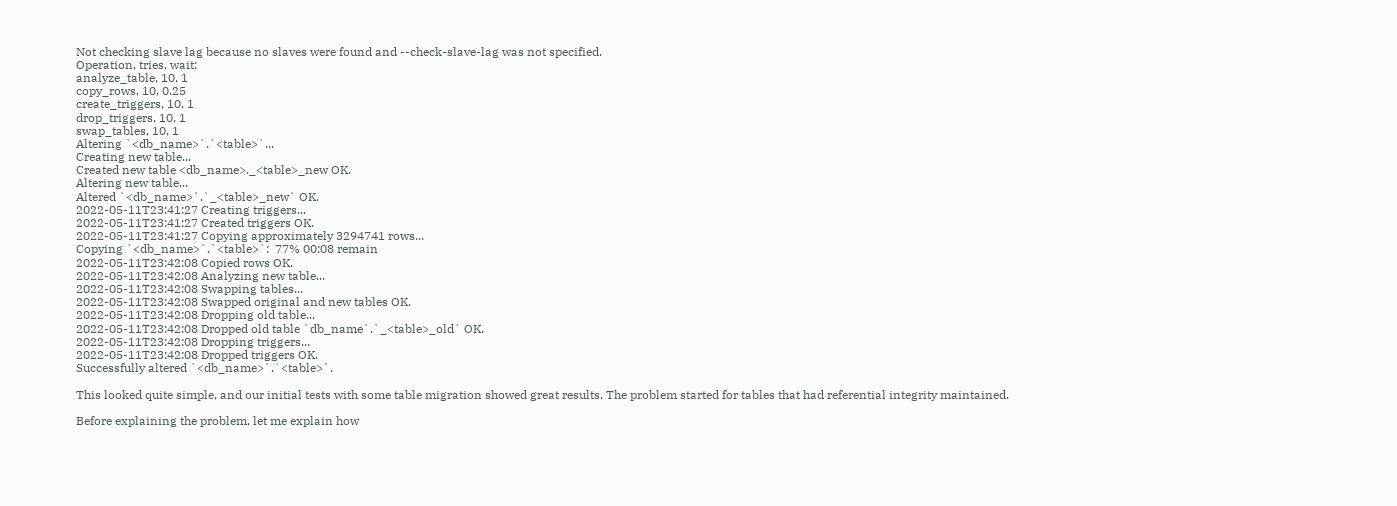Not checking slave lag because no slaves were found and --check-slave-lag was not specified.
Operation, tries, wait:
analyze_table, 10, 1
copy_rows, 10, 0.25
create_triggers, 10, 1
drop_triggers, 10, 1
swap_tables, 10, 1
Altering `<db_name>`.`<table>`...
Creating new table...
Created new table <db_name>._<table>_new OK.
Altering new table...
Altered `<db_name>`.`_<table>_new` OK.
2022-05-11T23:41:27 Creating triggers...
2022-05-11T23:41:27 Created triggers OK.
2022-05-11T23:41:27 Copying approximately 3294741 rows...
Copying `<db_name>`.`<table>`:  77% 00:08 remain
2022-05-11T23:42:08 Copied rows OK.
2022-05-11T23:42:08 Analyzing new table...
2022-05-11T23:42:08 Swapping tables...
2022-05-11T23:42:08 Swapped original and new tables OK.
2022-05-11T23:42:08 Dropping old table...
2022-05-11T23:42:08 Dropped old table `db_name`.`_<table>_old` OK.
2022-05-11T23:42:08 Dropping triggers...
2022-05-11T23:42:08 Dropped triggers OK.
Successfully altered `<db_name>`.`<table>`.

This looked quite simple, and our initial tests with some table migration showed great results. The problem started for tables that had referential integrity maintained.

Before explaining the problem, let me explain how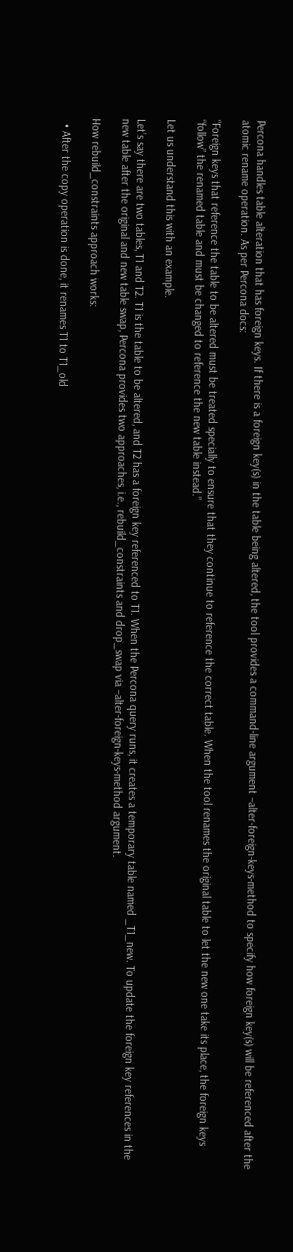Percona handles table alteration that has foreign keys. If there is a foreign key(s) in the table being altered, the tool provides a command-line argument –alter-foreign-keys-method to specify how foreign key(s) will be referenced after the atomic rename operation. As per Percona docs:

“Foreign keys that reference the table to be altered must be treated specially to ensure that they continue to reference the correct table. When the tool renames the original table to let the new one take its place, the foreign keys “follow” the renamed table and must be changed to reference the new table instead.”

Let us understand this with an example.

Let’s say there are two tables, T1 and T2. T1 is the table to be altered, and T2 has a foreign key referenced to T1. When the Percona query runs, it creates a temporary table named _T1_new. To update the foreign key references in the new table after the original and new table swap, Percona provides two approaches, i.e., rebuild_constraints and drop_swap via –alter-foreign-keys-method argument.

How rebuild_constraints approach works:

  • After the copy operation is done, it renames T1 to T1_old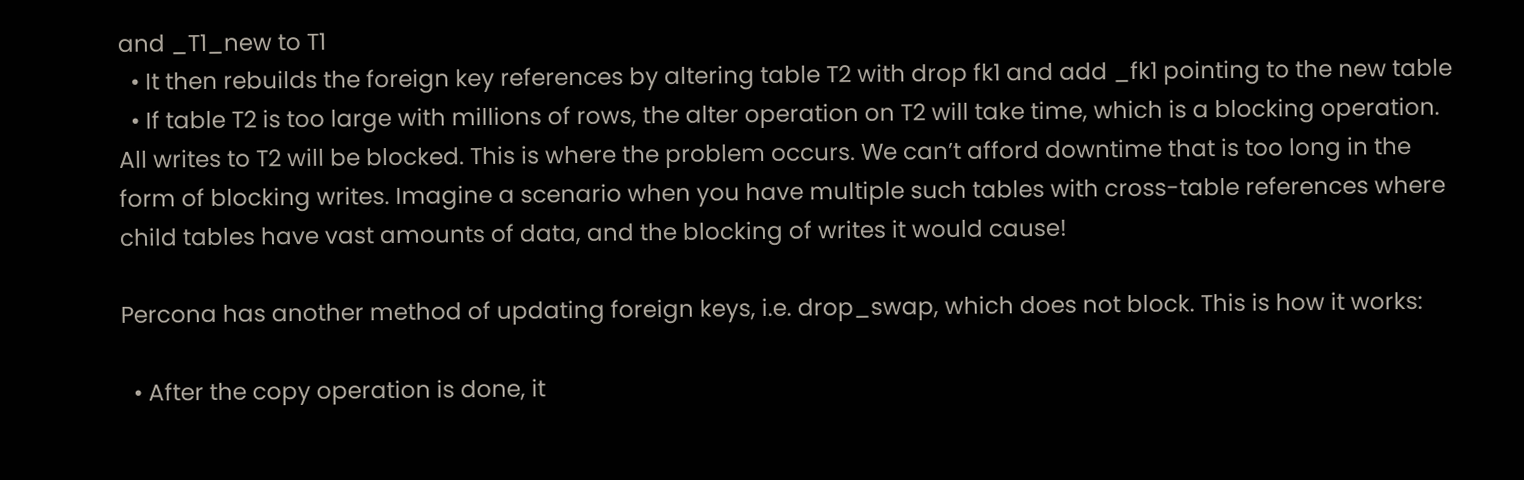and _T1_new to T1
  • It then rebuilds the foreign key references by altering table T2 with drop fk1 and add _fk1 pointing to the new table
  • If table T2 is too large with millions of rows, the alter operation on T2 will take time, which is a blocking operation. All writes to T2 will be blocked. This is where the problem occurs. We can’t afford downtime that is too long in the form of blocking writes. Imagine a scenario when you have multiple such tables with cross-table references where child tables have vast amounts of data, and the blocking of writes it would cause!

Percona has another method of updating foreign keys, i.e. drop_swap, which does not block. This is how it works:

  • After the copy operation is done, it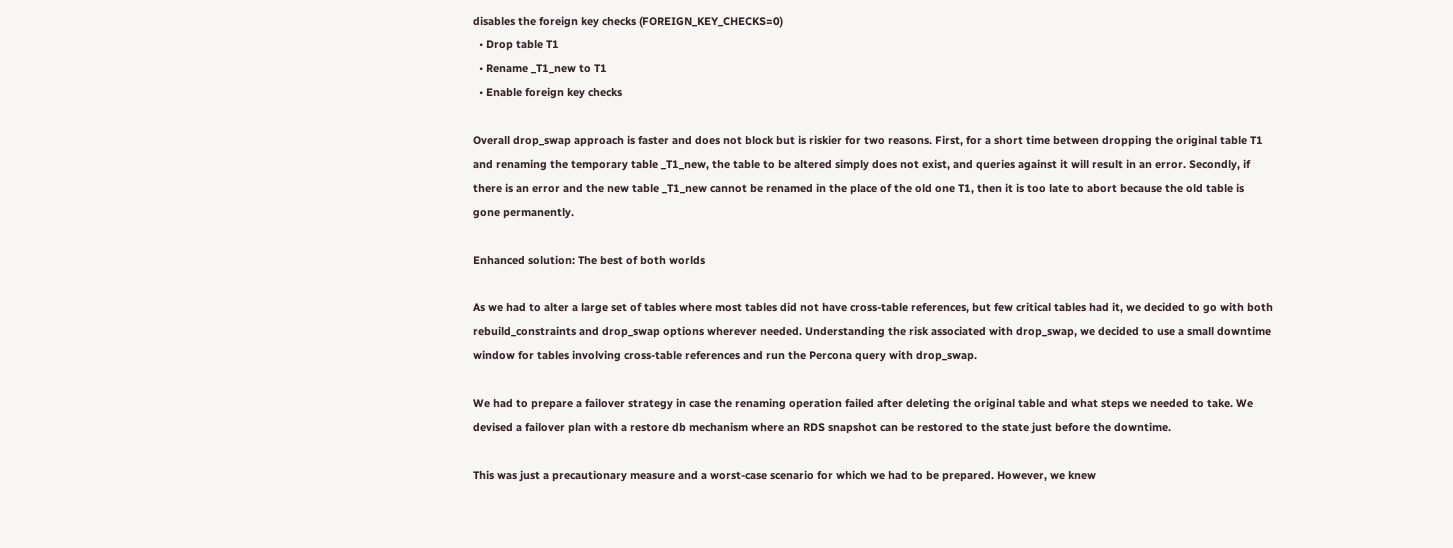disables the foreign key checks (FOREIGN_KEY_CHECKS=0)
  • Drop table T1
  • Rename _T1_new to T1
  • Enable foreign key checks

Overall drop_swap approach is faster and does not block but is riskier for two reasons. First, for a short time between dropping the original table T1 and renaming the temporary table _T1_new, the table to be altered simply does not exist, and queries against it will result in an error. Secondly, if there is an error and the new table _T1_new cannot be renamed in the place of the old one T1, then it is too late to abort because the old table is gone permanently.

Enhanced solution: The best of both worlds

As we had to alter a large set of tables where most tables did not have cross-table references, but few critical tables had it, we decided to go with both rebuild_constraints and drop_swap options wherever needed. Understanding the risk associated with drop_swap, we decided to use a small downtime window for tables involving cross-table references and run the Percona query with drop_swap.

We had to prepare a failover strategy in case the renaming operation failed after deleting the original table and what steps we needed to take. We devised a failover plan with a restore db mechanism where an RDS snapshot can be restored to the state just before the downtime.

This was just a precautionary measure and a worst-case scenario for which we had to be prepared. However, we knew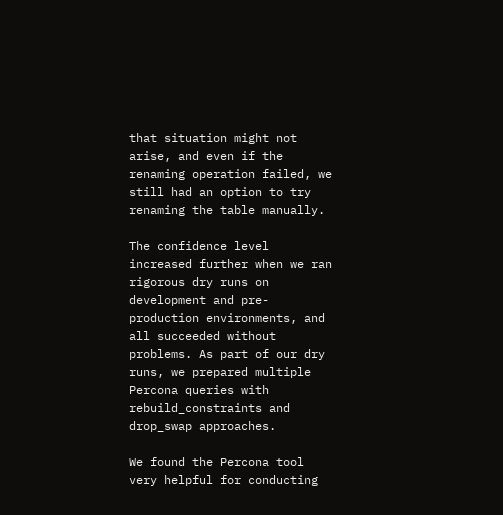that situation might not arise, and even if the renaming operation failed, we still had an option to try renaming the table manually.

The confidence level increased further when we ran rigorous dry runs on development and pre-production environments, and all succeeded without problems. As part of our dry runs, we prepared multiple Percona queries with rebuild_constraints and drop_swap approaches.

We found the Percona tool very helpful for conducting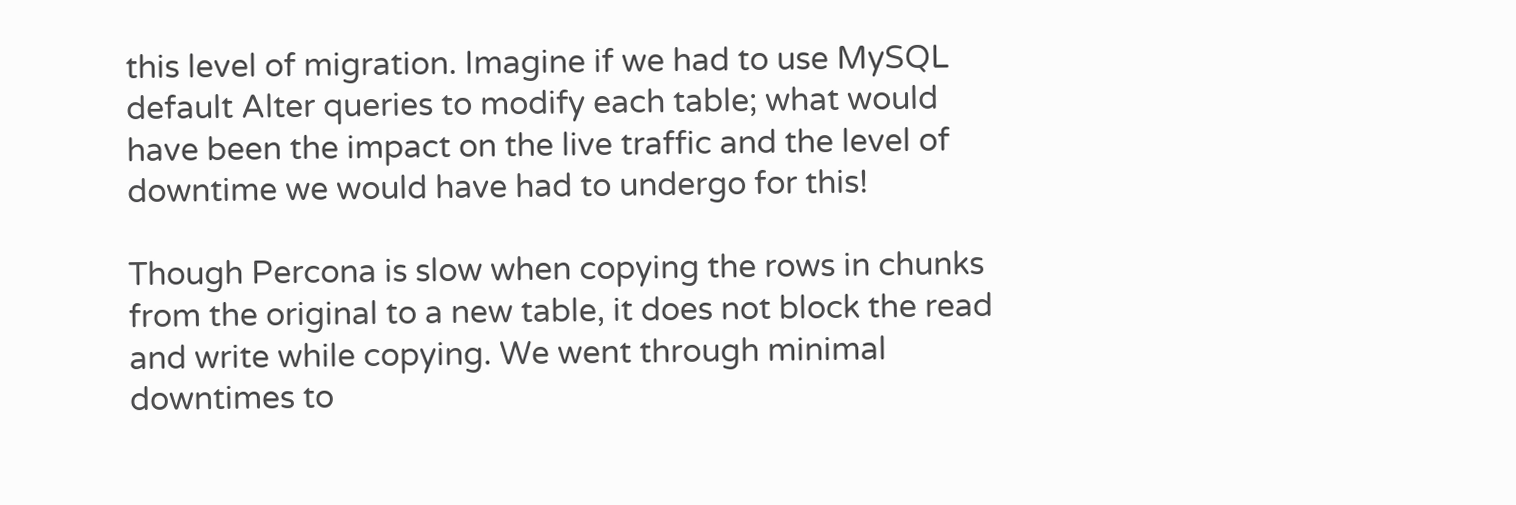this level of migration. Imagine if we had to use MySQL default Alter queries to modify each table; what would have been the impact on the live traffic and the level of downtime we would have had to undergo for this!

Though Percona is slow when copying the rows in chunks from the original to a new table, it does not block the read and write while copying. We went through minimal downtimes to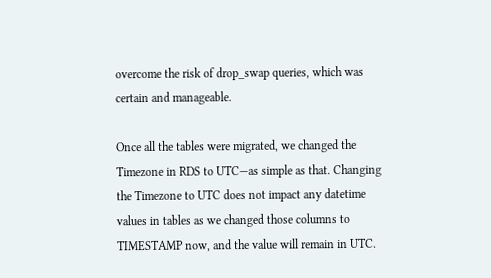overcome the risk of drop_swap queries, which was certain and manageable.

Once all the tables were migrated, we changed the Timezone in RDS to UTC—as simple as that. Changing the Timezone to UTC does not impact any datetime values in tables as we changed those columns to TIMESTAMP now, and the value will remain in UTC.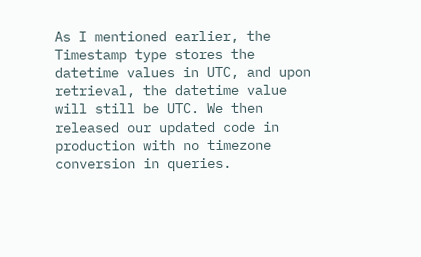As I mentioned earlier, the Timestamp type stores the datetime values in UTC, and upon retrieval, the datetime value will still be UTC. We then released our updated code in production with no timezone conversion in queries.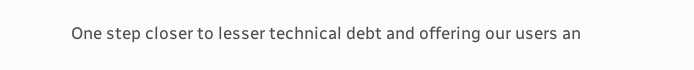One step closer to lesser technical debt and offering our users an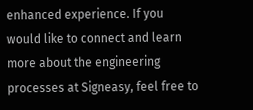enhanced experience. If you would like to connect and learn more about the engineering processes at Signeasy, feel free to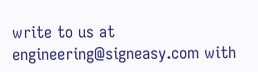write to us at engineering@signeasy.com with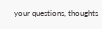your questions, thoughts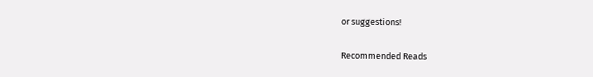or suggestions!

Recommended Reads